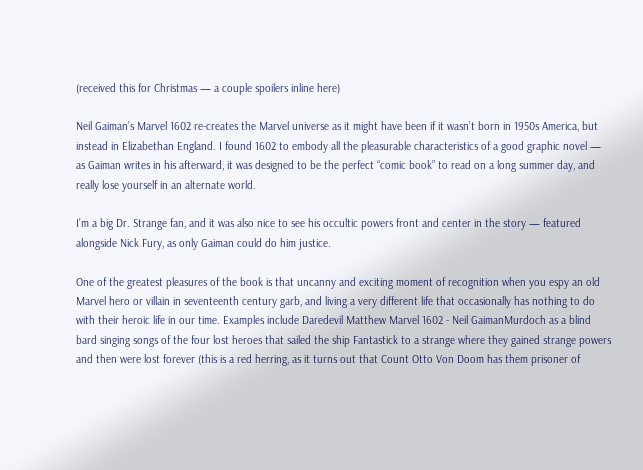(received this for Christmas — a couple spoilers inline here)

Neil Gaiman’s Marvel 1602 re-creates the Marvel universe as it might have been if it wasn’t born in 1950s America, but instead in Elizabethan England. I found 1602 to embody all the pleasurable characteristics of a good graphic novel — as Gaiman writes in his afterward, it was designed to be the perfect “comic book” to read on a long summer day, and really lose yourself in an alternate world.

I’m a big Dr. Strange fan, and it was also nice to see his occultic powers front and center in the story — featured alongside Nick Fury, as only Gaiman could do him justice.

One of the greatest pleasures of the book is that uncanny and exciting moment of recognition when you espy an old Marvel hero or villain in seventeenth century garb, and living a very different life that occasionally has nothing to do with their heroic life in our time. Examples include Daredevil Matthew Marvel 1602 - Neil GaimanMurdoch as a blind bard singing songs of the four lost heroes that sailed the ship Fantastick to a strange where they gained strange powers and then were lost forever (this is a red herring, as it turns out that Count Otto Von Doom has them prisoner of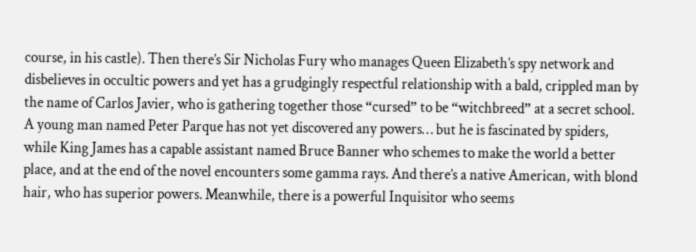course, in his castle). Then there’s Sir Nicholas Fury who manages Queen Elizabeth’s spy network and disbelieves in occultic powers and yet has a grudgingly respectful relationship with a bald, crippled man by the name of Carlos Javier, who is gathering together those “cursed” to be “witchbreed” at a secret school. A young man named Peter Parque has not yet discovered any powers… but he is fascinated by spiders, while King James has a capable assistant named Bruce Banner who schemes to make the world a better place, and at the end of the novel encounters some gamma rays. And there’s a native American, with blond hair, who has superior powers. Meanwhile, there is a powerful Inquisitor who seems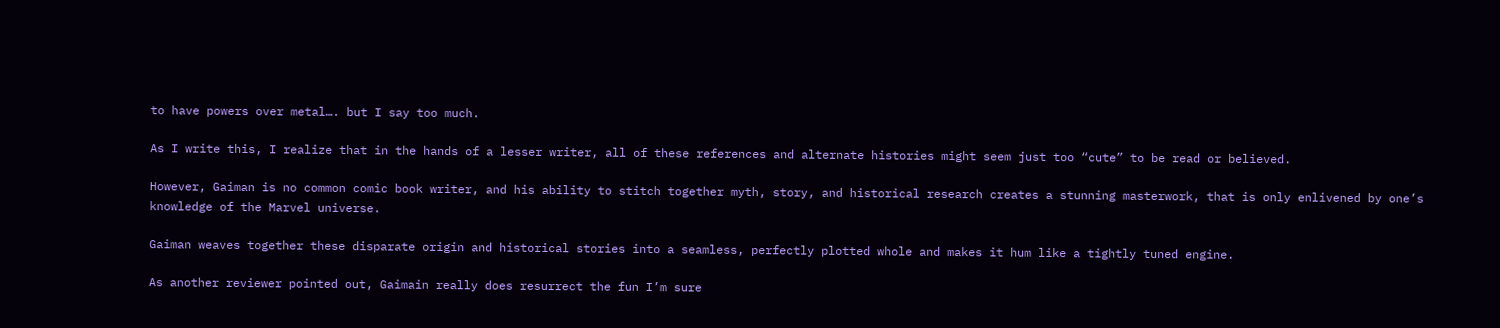to have powers over metal…. but I say too much.

As I write this, I realize that in the hands of a lesser writer, all of these references and alternate histories might seem just too “cute” to be read or believed.

However, Gaiman is no common comic book writer, and his ability to stitch together myth, story, and historical research creates a stunning masterwork, that is only enlivened by one’s knowledge of the Marvel universe.

Gaiman weaves together these disparate origin and historical stories into a seamless, perfectly plotted whole and makes it hum like a tightly tuned engine.

As another reviewer pointed out, Gaimain really does resurrect the fun I’m sure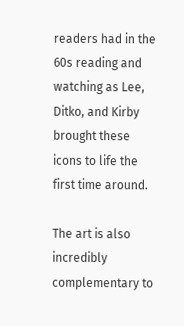readers had in the 60s reading and watching as Lee, Ditko, and Kirby brought these icons to life the first time around.

The art is also incredibly complementary to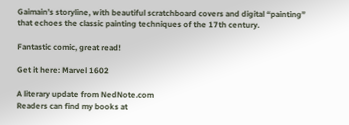Gaimain’s storyline, with beautiful scratchboard covers and digital “painting” that echoes the classic painting techniques of the 17th century.

Fantastic comic, great read!

Get it here: Marvel 1602

A literary update from NedNote.com
Readers can find my books at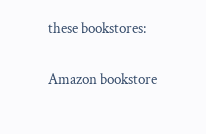these bookstores:

Amazon bookstore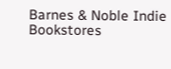Barnes & Noble Indie Bookstores